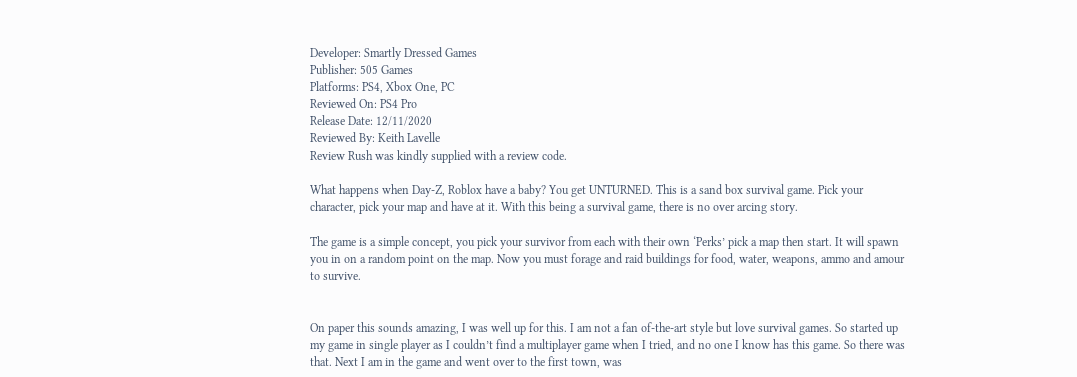Developer: Smartly Dressed Games
Publisher: 505 Games
Platforms: PS4, Xbox One, PC
Reviewed On: PS4 Pro
Release Date: 12/11/2020
Reviewed By: Keith Lavelle
Review Rush was kindly supplied with a review code.

What happens when Day-Z, Roblox have a baby? You get UNTURNED. This is a sand box survival game. Pick your character, pick your map and have at it. With this being a survival game, there is no over arcing story.

The game is a simple concept, you pick your survivor from each with their own ‘Perks’ pick a map then start. It will spawn you in on a random point on the map. Now you must forage and raid buildings for food, water, weapons, ammo and amour to survive.


On paper this sounds amazing, I was well up for this. I am not a fan of-the-art style but love survival games. So started up my game in single player as I couldn’t find a multiplayer game when I tried, and no one I know has this game. So there was that. Next I am in the game and went over to the first town, was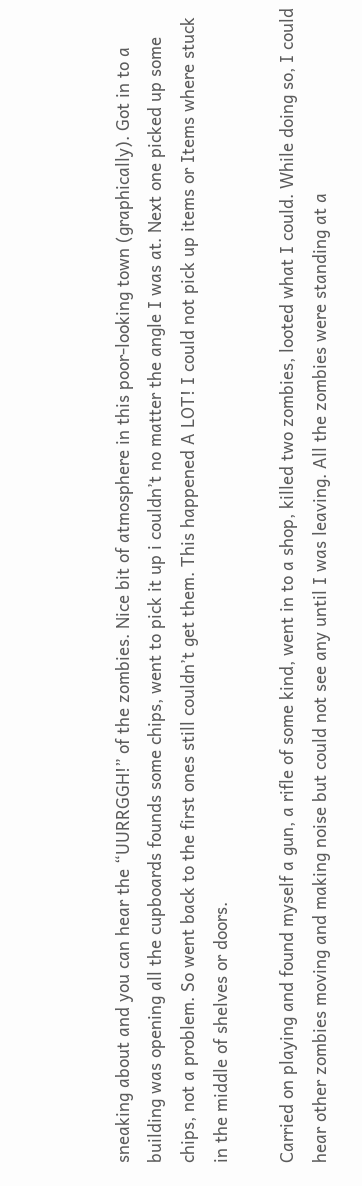sneaking about and you can hear the “UURRGGH!” of the zombies. Nice bit of atmosphere in this poor-looking town (graphically). Got in to a building was opening all the cupboards founds some chips, went to pick it up i couldn’t no matter the angle I was at. Next one picked up some chips, not a problem. So went back to the first ones still couldn’t get them. This happened A LOT! I could not pick up items or Items where stuck in the middle of shelves or doors.

Carried on playing and found myself a gun, a rifle of some kind, went in to a shop, killed two zombies, looted what I could. While doing so, I could hear other zombies moving and making noise but could not see any until I was leaving. All the zombies were standing at a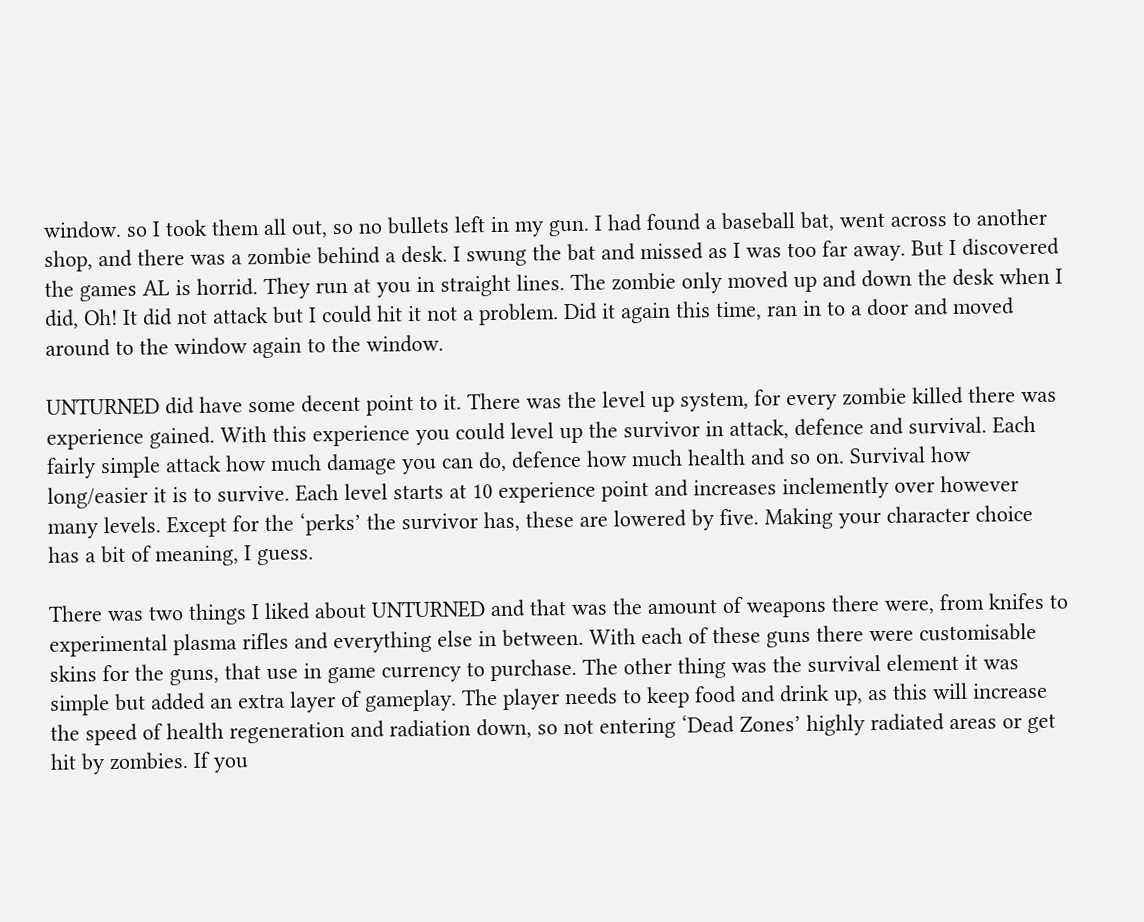window. so I took them all out, so no bullets left in my gun. I had found a baseball bat, went across to another shop, and there was a zombie behind a desk. I swung the bat and missed as I was too far away. But I discovered the games AL is horrid. They run at you in straight lines. The zombie only moved up and down the desk when I did, Oh! It did not attack but I could hit it not a problem. Did it again this time, ran in to a door and moved around to the window again to the window.

UNTURNED did have some decent point to it. There was the level up system, for every zombie killed there was experience gained. With this experience you could level up the survivor in attack, defence and survival. Each fairly simple attack how much damage you can do, defence how much health and so on. Survival how long/easier it is to survive. Each level starts at 10 experience point and increases inclemently over however many levels. Except for the ‘perks’ the survivor has, these are lowered by five. Making your character choice has a bit of meaning, I guess.

There was two things I liked about UNTURNED and that was the amount of weapons there were, from knifes to experimental plasma rifles and everything else in between. With each of these guns there were customisable skins for the guns, that use in game currency to purchase. The other thing was the survival element it was simple but added an extra layer of gameplay. The player needs to keep food and drink up, as this will increase the speed of health regeneration and radiation down, so not entering ‘Dead Zones’ highly radiated areas or get hit by zombies. If you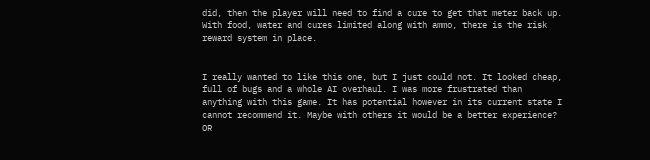did, then the player will need to find a cure to get that meter back up. With food, water and cures limited along with ammo, there is the risk reward system in place.


I really wanted to like this one, but I just could not. It looked cheap, full of bugs and a whole AI overhaul. I was more frustrated than anything with this game. It has potential however in its current state I cannot recommend it. Maybe with others it would be a better experience? OR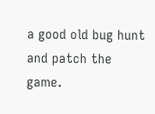a good old bug hunt and patch the game.